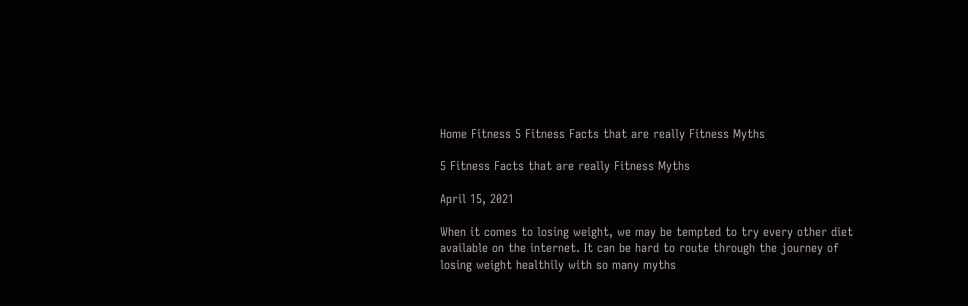Home Fitness 5 Fitness Facts that are really Fitness Myths

5 Fitness Facts that are really Fitness Myths

April 15, 2021

When it comes to losing weight, we may be tempted to try every other diet available on the internet. It can be hard to route through the journey of losing weight healthily with so many myths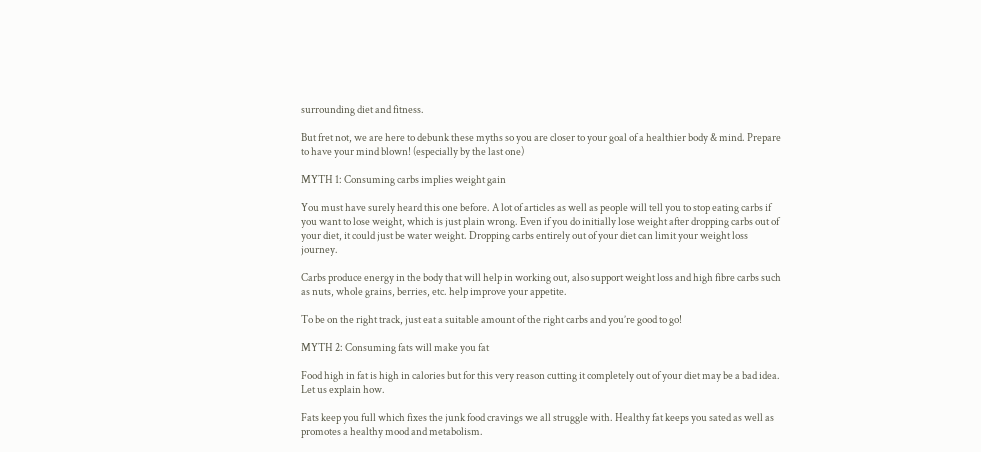surrounding diet and fitness.

But fret not, we are here to debunk these myths so you are closer to your goal of a healthier body & mind. Prepare to have your mind blown! (especially by the last one)

MYTH 1: Consuming carbs implies weight gain

You must have surely heard this one before. A lot of articles as well as people will tell you to stop eating carbs if you want to lose weight, which is just plain wrong. Even if you do initially lose weight after dropping carbs out of your diet, it could just be water weight. Dropping carbs entirely out of your diet can limit your weight loss journey.

Carbs produce energy in the body that will help in working out, also support weight loss and high fibre carbs such as nuts, whole grains, berries, etc. help improve your appetite.

To be on the right track, just eat a suitable amount of the right carbs and you’re good to go!

MYTH 2: Consuming fats will make you fat

Food high in fat is high in calories but for this very reason cutting it completely out of your diet may be a bad idea. Let us explain how.

Fats keep you full which fixes the junk food cravings we all struggle with. Healthy fat keeps you sated as well as promotes a healthy mood and metabolism.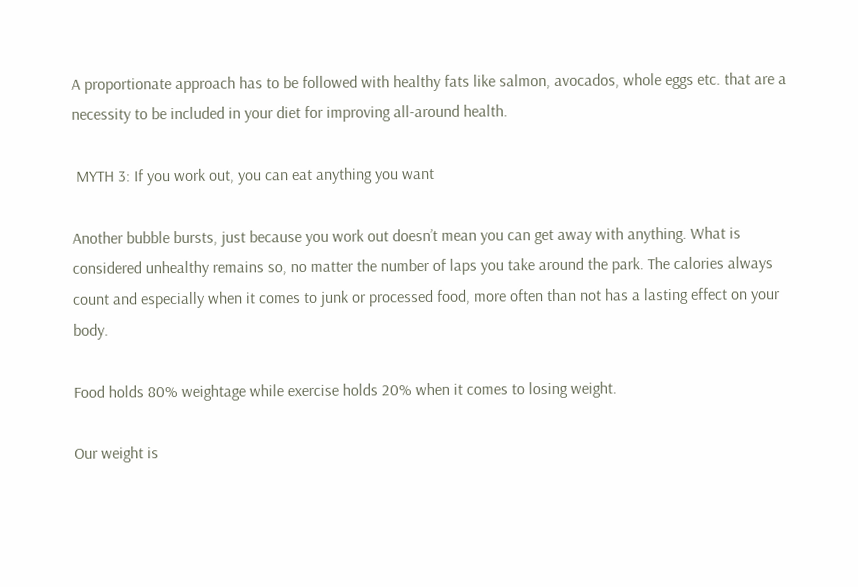A proportionate approach has to be followed with healthy fats like salmon, avocados, whole eggs etc. that are a necessity to be included in your diet for improving all-around health.

 MYTH 3: If you work out, you can eat anything you want

Another bubble bursts, just because you work out doesn’t mean you can get away with anything. What is considered unhealthy remains so, no matter the number of laps you take around the park. The calories always count and especially when it comes to junk or processed food, more often than not has a lasting effect on your body.

Food holds 80% weightage while exercise holds 20% when it comes to losing weight.

Our weight is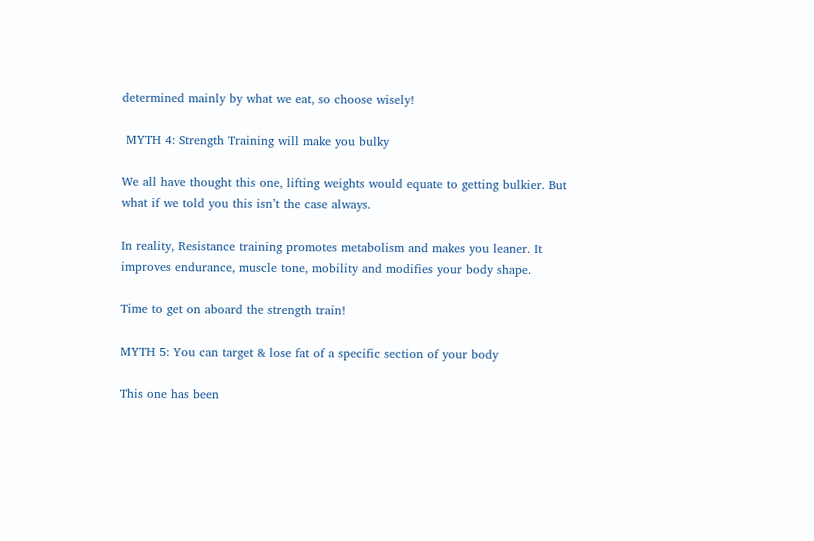determined mainly by what we eat, so choose wisely!

 MYTH 4: Strength Training will make you bulky

We all have thought this one, lifting weights would equate to getting bulkier. But what if we told you this isn’t the case always.

In reality, Resistance training promotes metabolism and makes you leaner. It improves endurance, muscle tone, mobility and modifies your body shape.

Time to get on aboard the strength train!

MYTH 5: You can target & lose fat of a specific section of your body

This one has been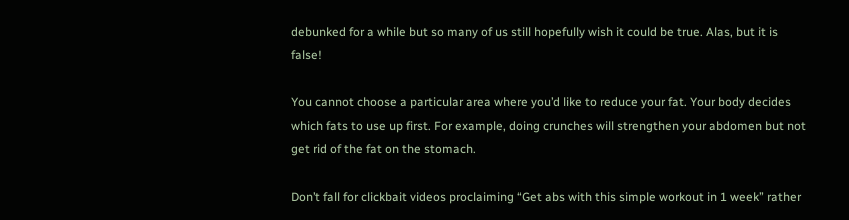debunked for a while but so many of us still hopefully wish it could be true. Alas, but it is false!

You cannot choose a particular area where you’d like to reduce your fat. Your body decides which fats to use up first. For example, doing crunches will strengthen your abdomen but not get rid of the fat on the stomach.

Don’t fall for clickbait videos proclaiming “Get abs with this simple workout in 1 week” rather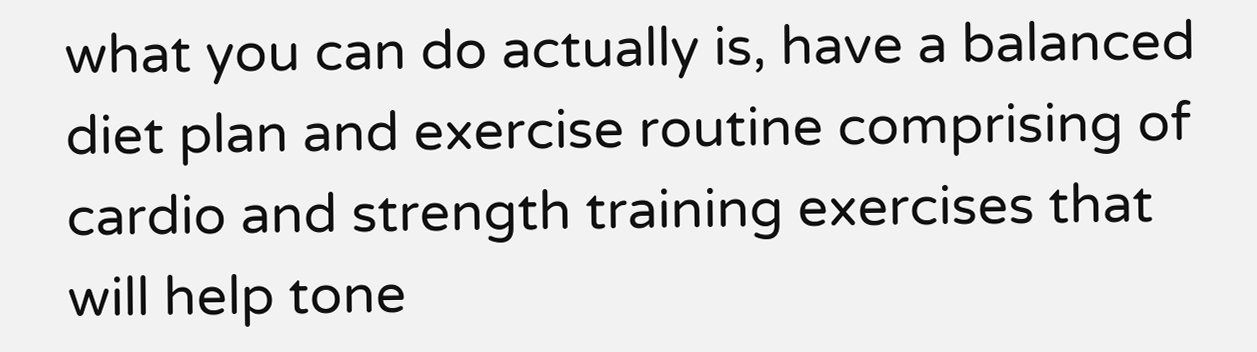what you can do actually is, have a balanced diet plan and exercise routine comprising of cardio and strength training exercises that will help tone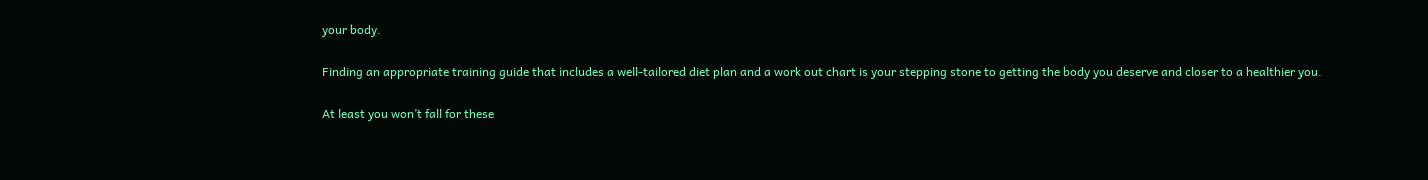your body.

Finding an appropriate training guide that includes a well-tailored diet plan and a work out chart is your stepping stone to getting the body you deserve and closer to a healthier you.

At least you won’t fall for these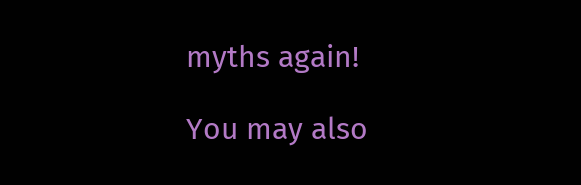myths again!

You may also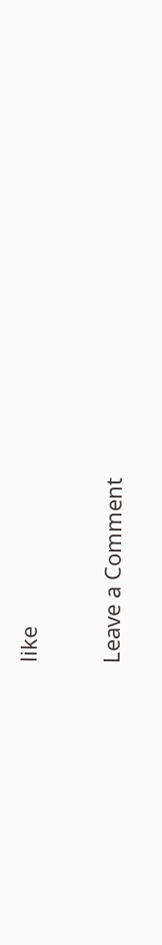like

Leave a Comment